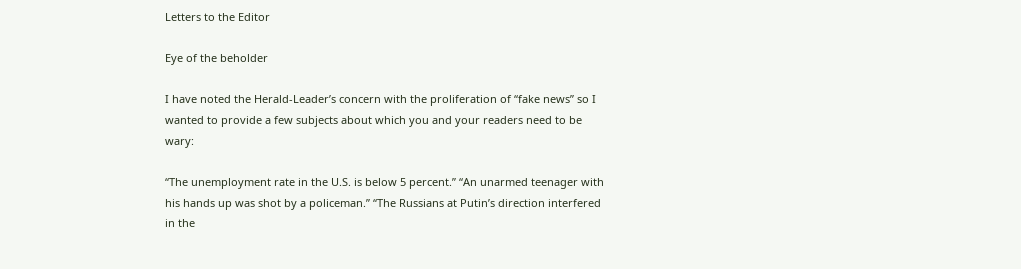Letters to the Editor

Eye of the beholder

I have noted the Herald-Leader’s concern with the proliferation of “fake news” so I wanted to provide a few subjects about which you and your readers need to be wary:

“The unemployment rate in the U.S. is below 5 percent.” “An unarmed teenager with his hands up was shot by a policeman.” “The Russians at Putin’s direction interfered in the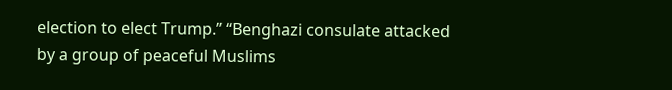election to elect Trump.” “Benghazi consulate attacked by a group of peaceful Muslims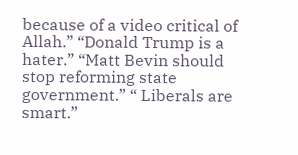because of a video critical of Allah.” “Donald Trump is a hater.” “Matt Bevin should stop reforming state government.” “ Liberals are smart.”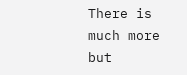There is much more but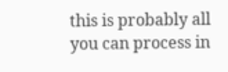this is probably all you can process in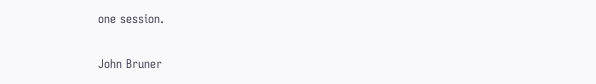one session.

John Bruner